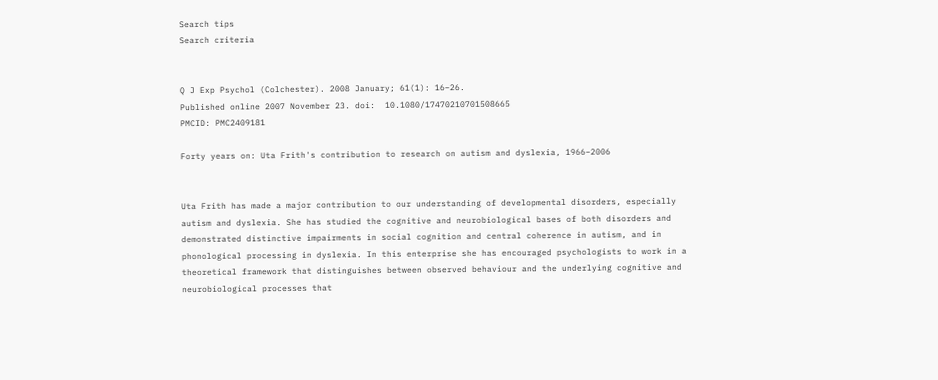Search tips
Search criteria


Q J Exp Psychol (Colchester). 2008 January; 61(1): 16–26.
Published online 2007 November 23. doi:  10.1080/17470210701508665
PMCID: PMC2409181

Forty years on: Uta Frith's contribution to research on autism and dyslexia, 1966–2006


Uta Frith has made a major contribution to our understanding of developmental disorders, especially autism and dyslexia. She has studied the cognitive and neurobiological bases of both disorders and demonstrated distinctive impairments in social cognition and central coherence in autism, and in phonological processing in dyslexia. In this enterprise she has encouraged psychologists to work in a theoretical framework that distinguishes between observed behaviour and the underlying cognitive and neurobiological processes that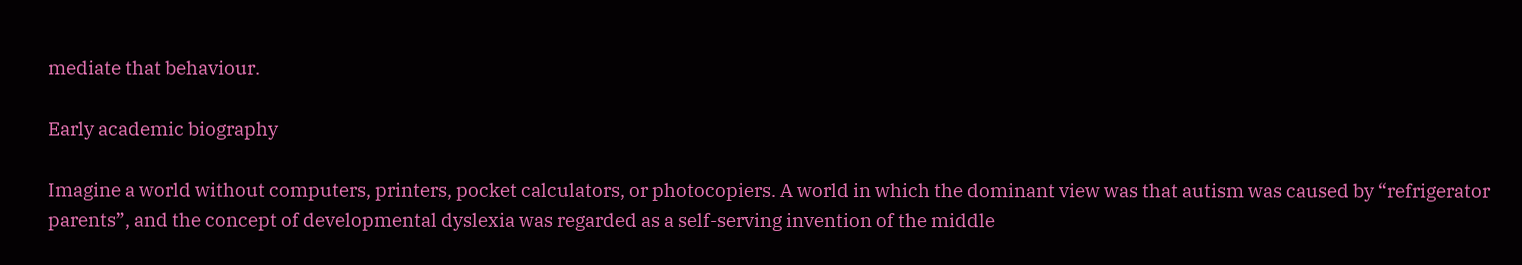mediate that behaviour.

Early academic biography

Imagine a world without computers, printers, pocket calculators, or photocopiers. A world in which the dominant view was that autism was caused by “refrigerator parents”, and the concept of developmental dyslexia was regarded as a self-serving invention of the middle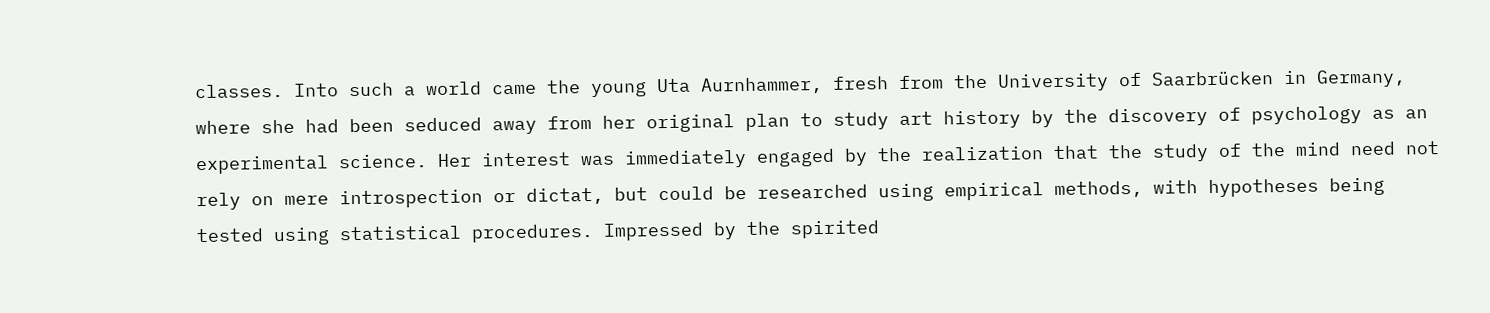classes. Into such a world came the young Uta Aurnhammer, fresh from the University of Saarbrücken in Germany, where she had been seduced away from her original plan to study art history by the discovery of psychology as an experimental science. Her interest was immediately engaged by the realization that the study of the mind need not rely on mere introspection or dictat, but could be researched using empirical methods, with hypotheses being tested using statistical procedures. Impressed by the spirited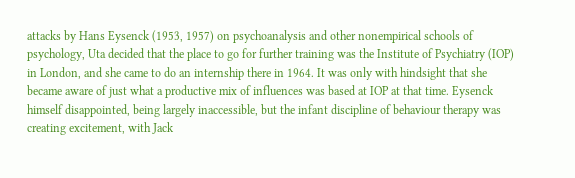attacks by Hans Eysenck (1953, 1957) on psychoanalysis and other nonempirical schools of psychology, Uta decided that the place to go for further training was the Institute of Psychiatry (IOP) in London, and she came to do an internship there in 1964. It was only with hindsight that she became aware of just what a productive mix of influences was based at IOP at that time. Eysenck himself disappointed, being largely inaccessible, but the infant discipline of behaviour therapy was creating excitement, with Jack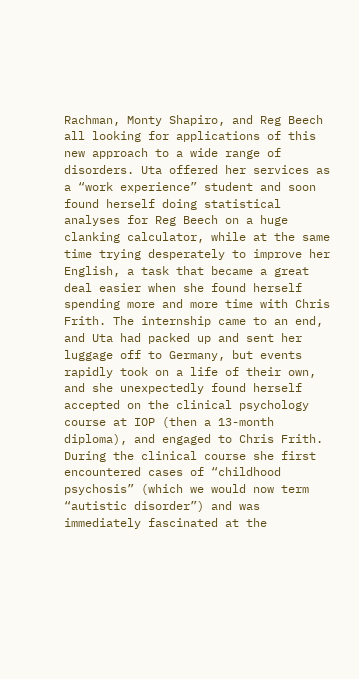Rachman, Monty Shapiro, and Reg Beech all looking for applications of this new approach to a wide range of disorders. Uta offered her services as a “work experience” student and soon found herself doing statistical analyses for Reg Beech on a huge clanking calculator, while at the same time trying desperately to improve her English, a task that became a great deal easier when she found herself spending more and more time with Chris Frith. The internship came to an end, and Uta had packed up and sent her luggage off to Germany, but events rapidly took on a life of their own, and she unexpectedly found herself accepted on the clinical psychology course at IOP (then a 13-month diploma), and engaged to Chris Frith. During the clinical course she first encountered cases of “childhood psychosis” (which we would now term “autistic disorder”) and was immediately fascinated at the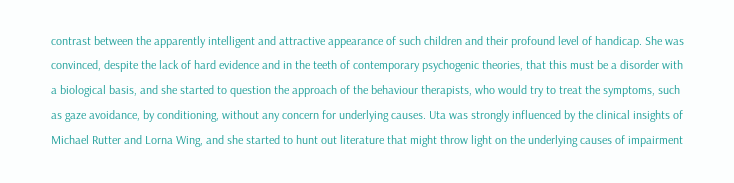contrast between the apparently intelligent and attractive appearance of such children and their profound level of handicap. She was convinced, despite the lack of hard evidence and in the teeth of contemporary psychogenic theories, that this must be a disorder with a biological basis, and she started to question the approach of the behaviour therapists, who would try to treat the symptoms, such as gaze avoidance, by conditioning, without any concern for underlying causes. Uta was strongly influenced by the clinical insights of Michael Rutter and Lorna Wing, and she started to hunt out literature that might throw light on the underlying causes of impairment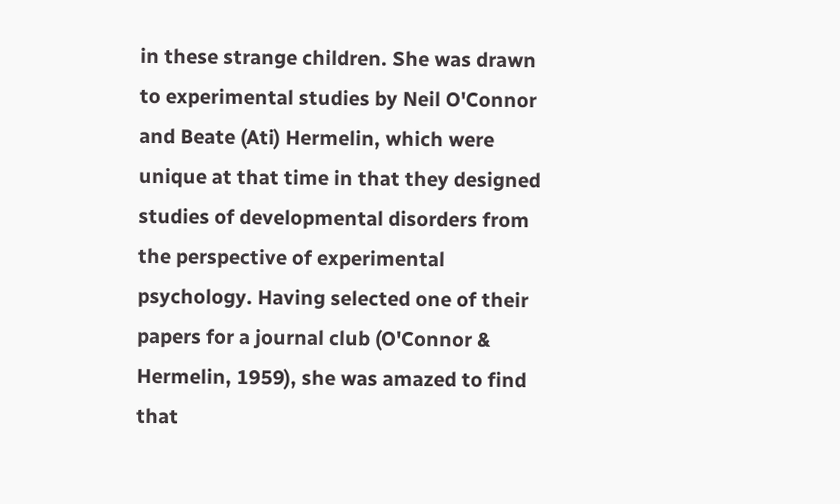in these strange children. She was drawn to experimental studies by Neil O'Connor and Beate (Ati) Hermelin, which were unique at that time in that they designed studies of developmental disorders from the perspective of experimental psychology. Having selected one of their papers for a journal club (O'Connor & Hermelin, 1959), she was amazed to find that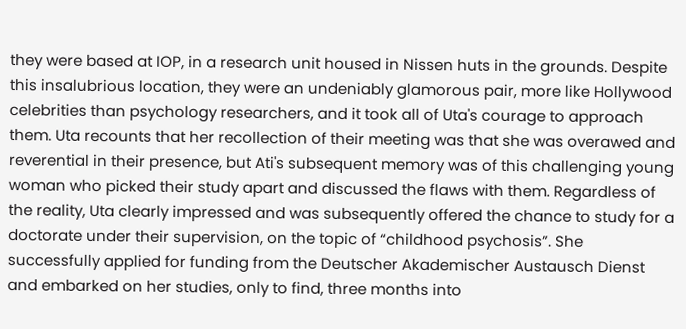they were based at IOP, in a research unit housed in Nissen huts in the grounds. Despite this insalubrious location, they were an undeniably glamorous pair, more like Hollywood celebrities than psychology researchers, and it took all of Uta's courage to approach them. Uta recounts that her recollection of their meeting was that she was overawed and reverential in their presence, but Ati's subsequent memory was of this challenging young woman who picked their study apart and discussed the flaws with them. Regardless of the reality, Uta clearly impressed and was subsequently offered the chance to study for a doctorate under their supervision, on the topic of “childhood psychosis”. She successfully applied for funding from the Deutscher Akademischer Austausch Dienst and embarked on her studies, only to find, three months into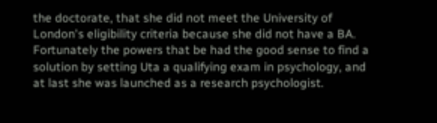the doctorate, that she did not meet the University of London's eligibility criteria because she did not have a BA. Fortunately the powers that be had the good sense to find a solution by setting Uta a qualifying exam in psychology, and at last she was launched as a research psychologist.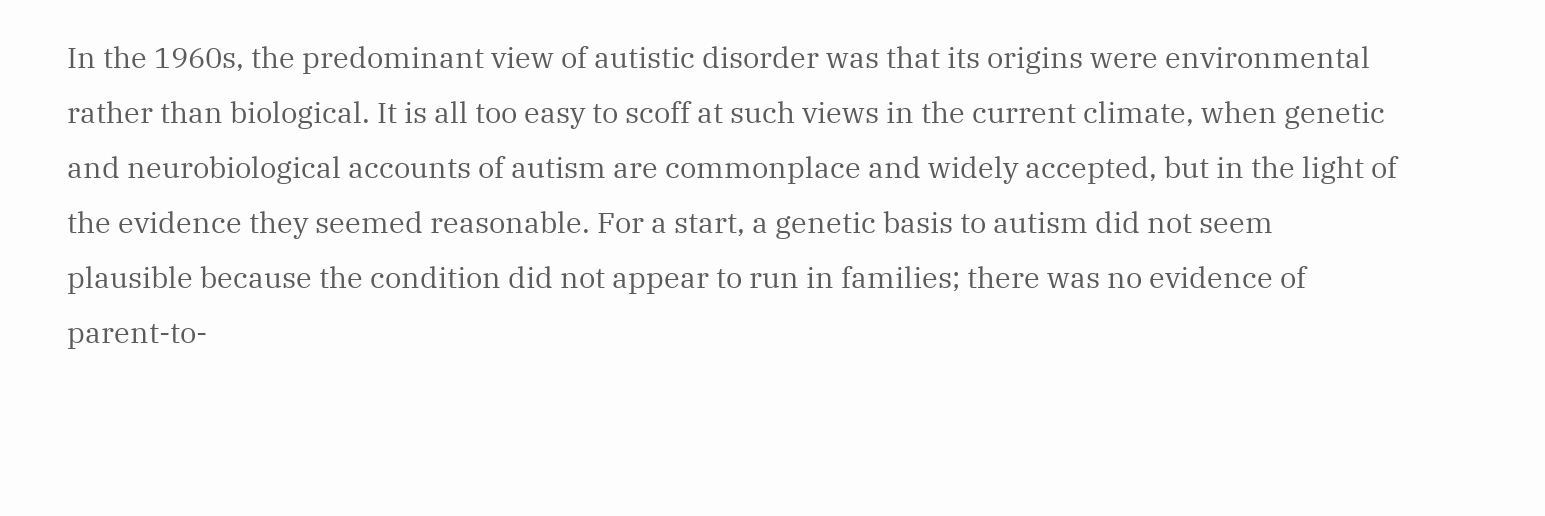In the 1960s, the predominant view of autistic disorder was that its origins were environmental rather than biological. It is all too easy to scoff at such views in the current climate, when genetic and neurobiological accounts of autism are commonplace and widely accepted, but in the light of the evidence they seemed reasonable. For a start, a genetic basis to autism did not seem plausible because the condition did not appear to run in families; there was no evidence of parent-to-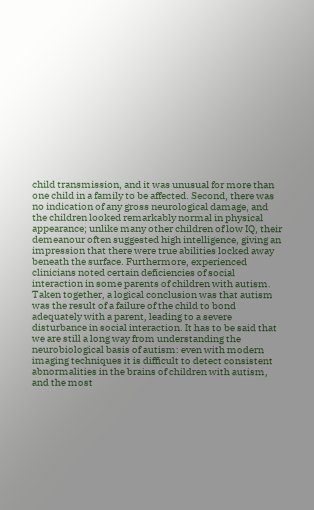child transmission, and it was unusual for more than one child in a family to be affected. Second, there was no indication of any gross neurological damage, and the children looked remarkably normal in physical appearance; unlike many other children of low IQ, their demeanour often suggested high intelligence, giving an impression that there were true abilities locked away beneath the surface. Furthermore, experienced clinicians noted certain deficiencies of social interaction in some parents of children with autism. Taken together, a logical conclusion was that autism was the result of a failure of the child to bond adequately with a parent, leading to a severe disturbance in social interaction. It has to be said that we are still a long way from understanding the neurobiological basis of autism: even with modern imaging techniques it is difficult to detect consistent abnormalities in the brains of children with autism, and the most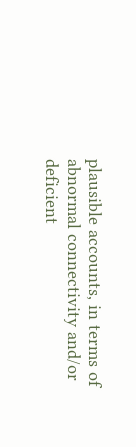plausible accounts, in terms of abnormal connectivity and/or deficient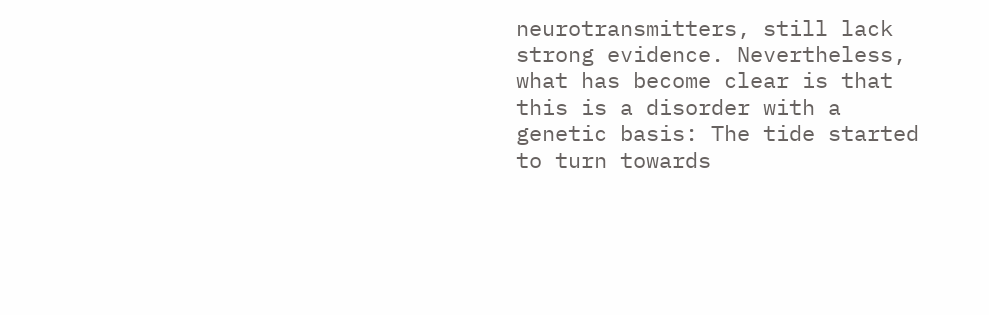neurotransmitters, still lack strong evidence. Nevertheless, what has become clear is that this is a disorder with a genetic basis: The tide started to turn towards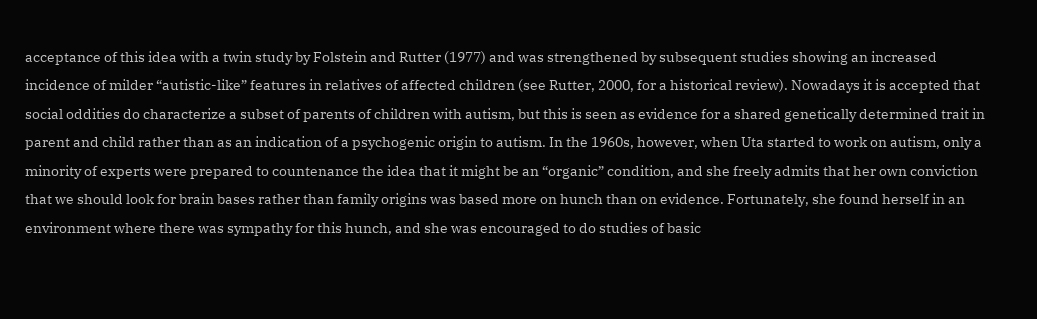acceptance of this idea with a twin study by Folstein and Rutter (1977) and was strengthened by subsequent studies showing an increased incidence of milder “autistic-like” features in relatives of affected children (see Rutter, 2000, for a historical review). Nowadays it is accepted that social oddities do characterize a subset of parents of children with autism, but this is seen as evidence for a shared genetically determined trait in parent and child rather than as an indication of a psychogenic origin to autism. In the 1960s, however, when Uta started to work on autism, only a minority of experts were prepared to countenance the idea that it might be an “organic” condition, and she freely admits that her own conviction that we should look for brain bases rather than family origins was based more on hunch than on evidence. Fortunately, she found herself in an environment where there was sympathy for this hunch, and she was encouraged to do studies of basic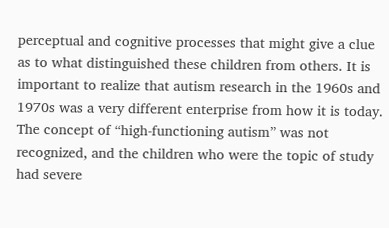perceptual and cognitive processes that might give a clue as to what distinguished these children from others. It is important to realize that autism research in the 1960s and 1970s was a very different enterprise from how it is today. The concept of “high-functioning autism” was not recognized, and the children who were the topic of study had severe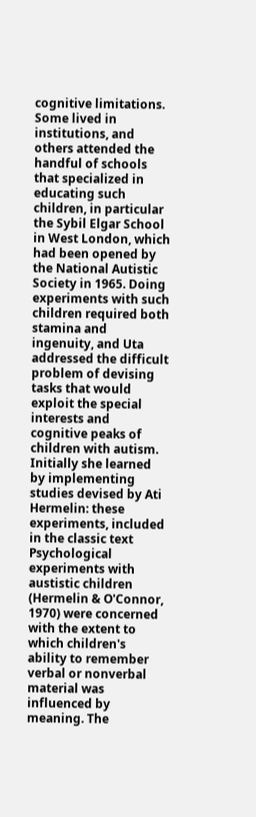cognitive limitations. Some lived in institutions, and others attended the handful of schools that specialized in educating such children, in particular the Sybil Elgar School in West London, which had been opened by the National Autistic Society in 1965. Doing experiments with such children required both stamina and ingenuity, and Uta addressed the difficult problem of devising tasks that would exploit the special interests and cognitive peaks of children with autism. Initially she learned by implementing studies devised by Ati Hermelin: these experiments, included in the classic text Psychological experiments with austistic children (Hermelin & O'Connor, 1970) were concerned with the extent to which children's ability to remember verbal or nonverbal material was influenced by meaning. The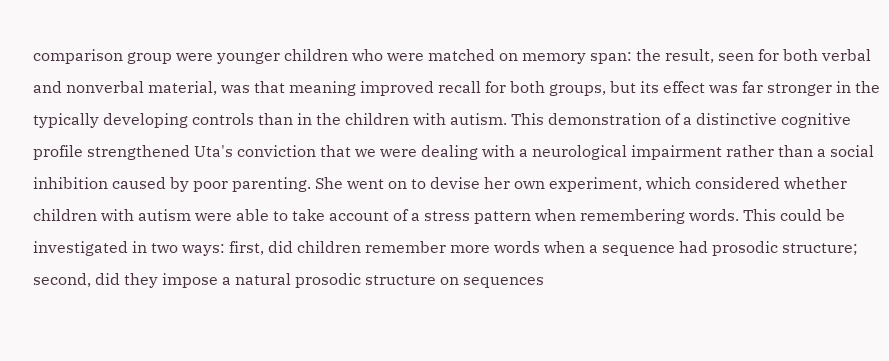comparison group were younger children who were matched on memory span: the result, seen for both verbal and nonverbal material, was that meaning improved recall for both groups, but its effect was far stronger in the typically developing controls than in the children with autism. This demonstration of a distinctive cognitive profile strengthened Uta's conviction that we were dealing with a neurological impairment rather than a social inhibition caused by poor parenting. She went on to devise her own experiment, which considered whether children with autism were able to take account of a stress pattern when remembering words. This could be investigated in two ways: first, did children remember more words when a sequence had prosodic structure; second, did they impose a natural prosodic structure on sequences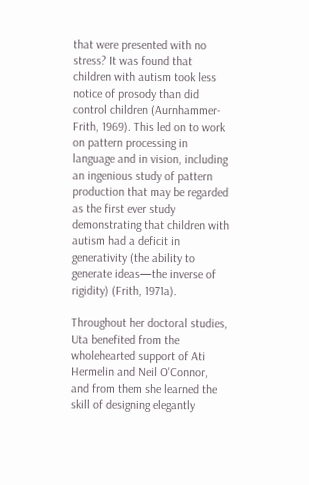that were presented with no stress? It was found that children with autism took less notice of prosody than did control children (Aurnhammer-Frith, 1969). This led on to work on pattern processing in language and in vision, including an ingenious study of pattern production that may be regarded as the first ever study demonstrating that children with autism had a deficit in generativity (the ability to generate ideas—the inverse of rigidity) (Frith, 1971a).

Throughout her doctoral studies, Uta benefited from the wholehearted support of Ati Hermelin and Neil O'Connor, and from them she learned the skill of designing elegantly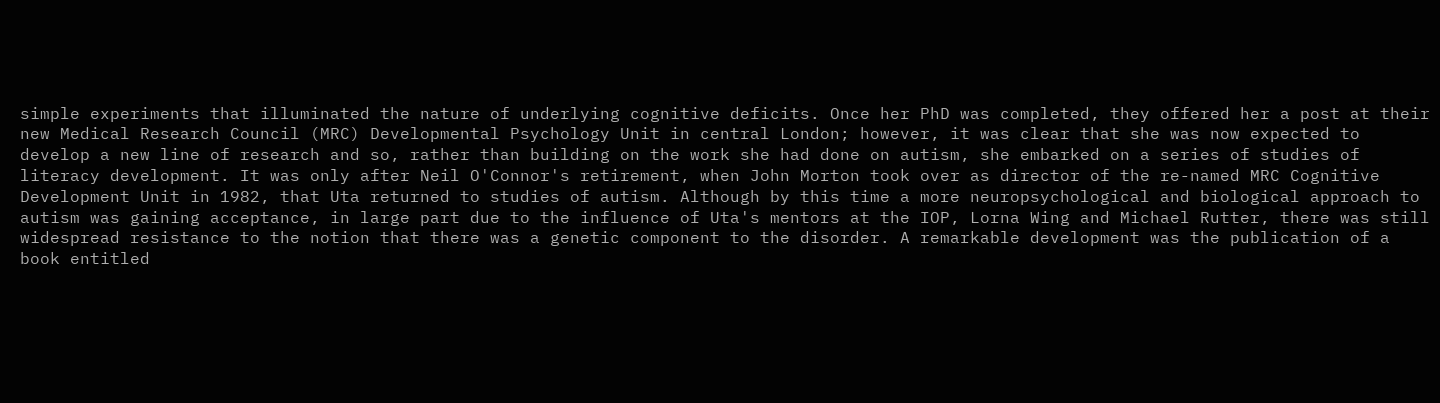simple experiments that illuminated the nature of underlying cognitive deficits. Once her PhD was completed, they offered her a post at their new Medical Research Council (MRC) Developmental Psychology Unit in central London; however, it was clear that she was now expected to develop a new line of research and so, rather than building on the work she had done on autism, she embarked on a series of studies of literacy development. It was only after Neil O'Connor's retirement, when John Morton took over as director of the re-named MRC Cognitive Development Unit in 1982, that Uta returned to studies of autism. Although by this time a more neuropsychological and biological approach to autism was gaining acceptance, in large part due to the influence of Uta's mentors at the IOP, Lorna Wing and Michael Rutter, there was still widespread resistance to the notion that there was a genetic component to the disorder. A remarkable development was the publication of a book entitled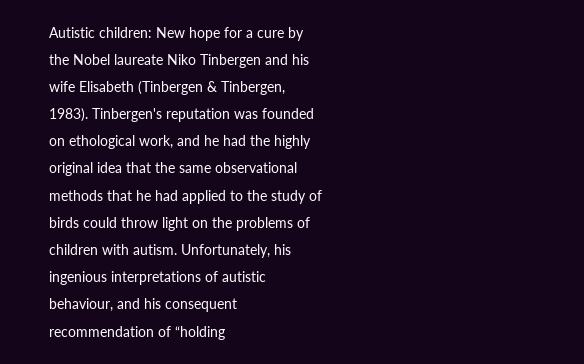Autistic children: New hope for a cure by the Nobel laureate Niko Tinbergen and his wife Elisabeth (Tinbergen & Tinbergen, 1983). Tinbergen's reputation was founded on ethological work, and he had the highly original idea that the same observational methods that he had applied to the study of birds could throw light on the problems of children with autism. Unfortunately, his ingenious interpretations of autistic behaviour, and his consequent recommendation of “holding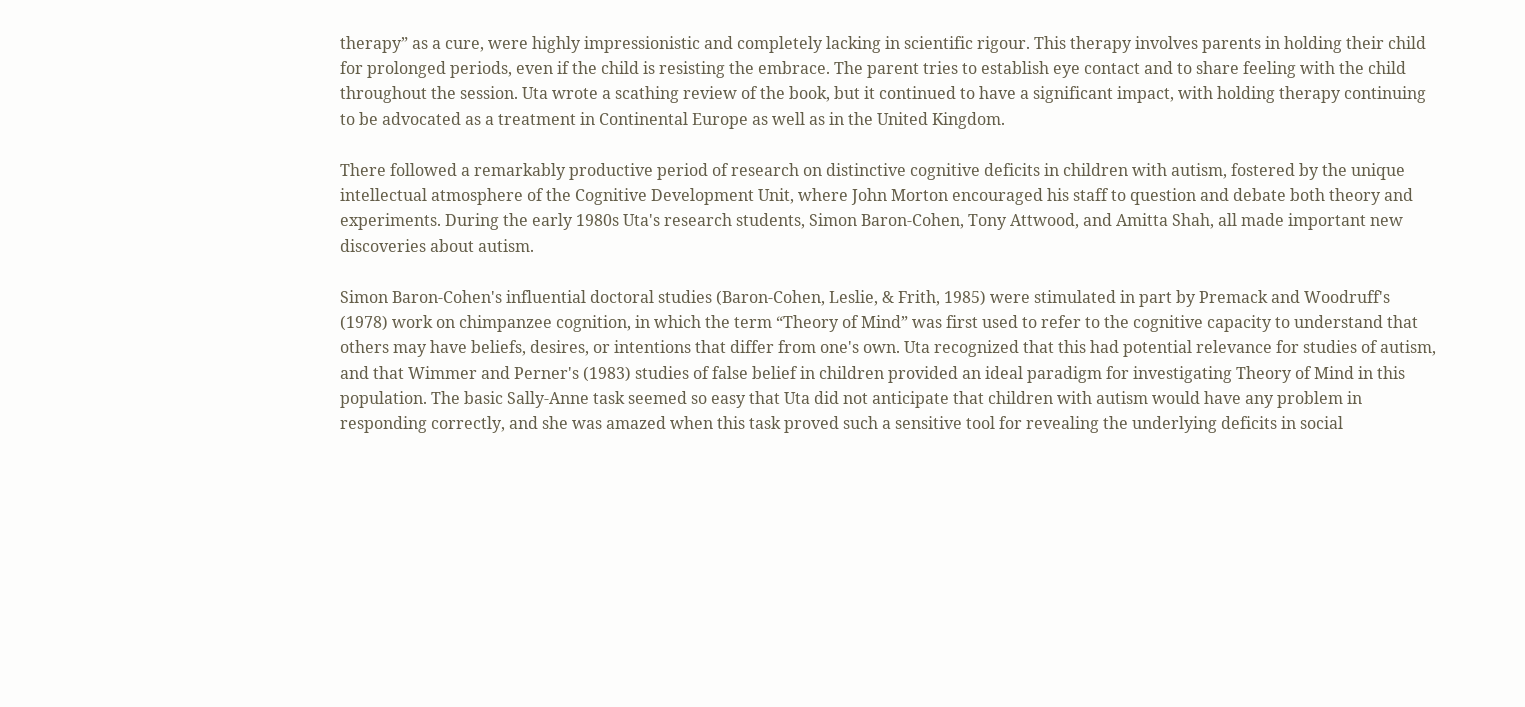therapy” as a cure, were highly impressionistic and completely lacking in scientific rigour. This therapy involves parents in holding their child for prolonged periods, even if the child is resisting the embrace. The parent tries to establish eye contact and to share feeling with the child throughout the session. Uta wrote a scathing review of the book, but it continued to have a significant impact, with holding therapy continuing to be advocated as a treatment in Continental Europe as well as in the United Kingdom.

There followed a remarkably productive period of research on distinctive cognitive deficits in children with autism, fostered by the unique intellectual atmosphere of the Cognitive Development Unit, where John Morton encouraged his staff to question and debate both theory and experiments. During the early 1980s Uta's research students, Simon Baron-Cohen, Tony Attwood, and Amitta Shah, all made important new discoveries about autism.

Simon Baron-Cohen's influential doctoral studies (Baron-Cohen, Leslie, & Frith, 1985) were stimulated in part by Premack and Woodruff's (1978) work on chimpanzee cognition, in which the term “Theory of Mind” was first used to refer to the cognitive capacity to understand that others may have beliefs, desires, or intentions that differ from one's own. Uta recognized that this had potential relevance for studies of autism, and that Wimmer and Perner's (1983) studies of false belief in children provided an ideal paradigm for investigating Theory of Mind in this population. The basic Sally-Anne task seemed so easy that Uta did not anticipate that children with autism would have any problem in responding correctly, and she was amazed when this task proved such a sensitive tool for revealing the underlying deficits in social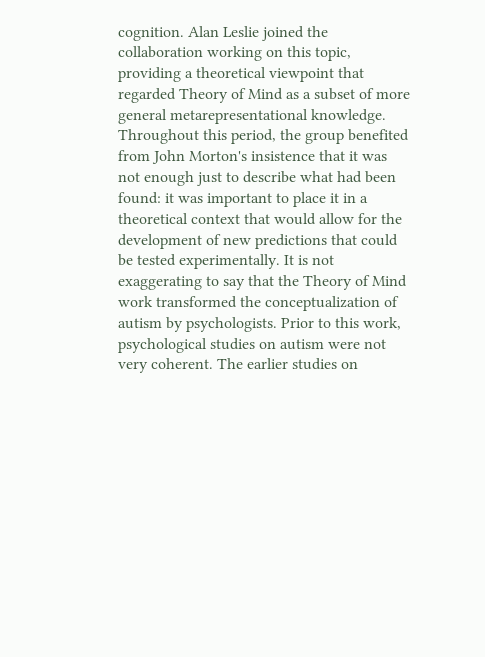cognition. Alan Leslie joined the collaboration working on this topic, providing a theoretical viewpoint that regarded Theory of Mind as a subset of more general metarepresentational knowledge. Throughout this period, the group benefited from John Morton's insistence that it was not enough just to describe what had been found: it was important to place it in a theoretical context that would allow for the development of new predictions that could be tested experimentally. It is not exaggerating to say that the Theory of Mind work transformed the conceptualization of autism by psychologists. Prior to this work, psychological studies on autism were not very coherent. The earlier studies on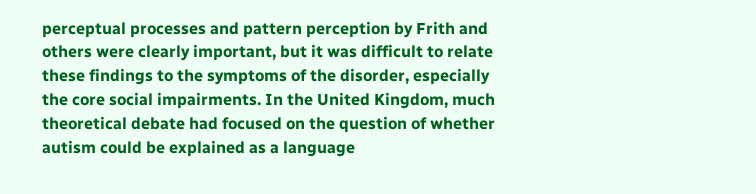perceptual processes and pattern perception by Frith and others were clearly important, but it was difficult to relate these findings to the symptoms of the disorder, especially the core social impairments. In the United Kingdom, much theoretical debate had focused on the question of whether autism could be explained as a language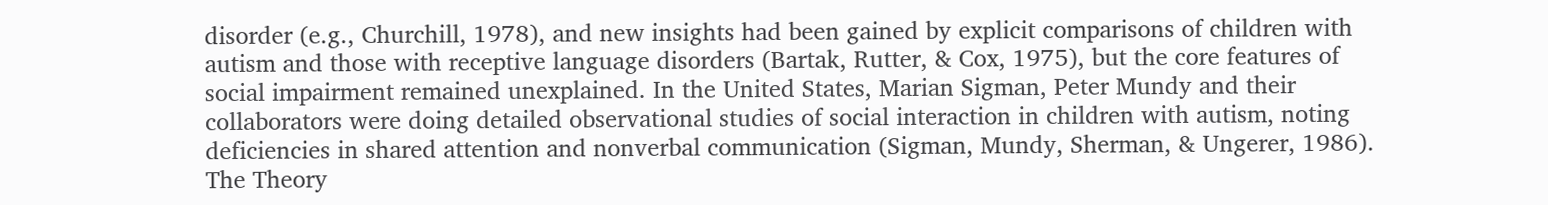disorder (e.g., Churchill, 1978), and new insights had been gained by explicit comparisons of children with autism and those with receptive language disorders (Bartak, Rutter, & Cox, 1975), but the core features of social impairment remained unexplained. In the United States, Marian Sigman, Peter Mundy and their collaborators were doing detailed observational studies of social interaction in children with autism, noting deficiencies in shared attention and nonverbal communication (Sigman, Mundy, Sherman, & Ungerer, 1986). The Theory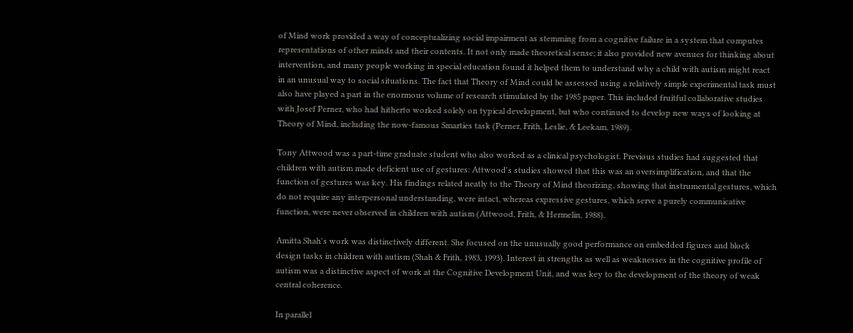of Mind work provided a way of conceptualizing social impairment as stemming from a cognitive failure in a system that computes representations of other minds and their contents. It not only made theoretical sense; it also provided new avenues for thinking about intervention, and many people working in special education found it helped them to understand why a child with autism might react in an unusual way to social situations. The fact that Theory of Mind could be assessed using a relatively simple experimental task must also have played a part in the enormous volume of research stimulated by the 1985 paper. This included fruitful collaborative studies with Josef Perner, who had hitherto worked solely on typical development, but who continued to develop new ways of looking at Theory of Mind, including the now-famous Smarties task (Perner, Frith, Leslie, & Leekam, 1989).

Tony Attwood was a part-time graduate student who also worked as a clinical psychologist. Previous studies had suggested that children with autism made deficient use of gestures: Attwood's studies showed that this was an oversimplification, and that the function of gestures was key. His findings related neatly to the Theory of Mind theorizing, showing that instrumental gestures, which do not require any interpersonal understanding, were intact, whereas expressive gestures, which serve a purely communicative function, were never observed in children with autism (Attwood, Frith, & Hermelin, 1988).

Amitta Shah's work was distinctively different. She focused on the unusually good performance on embedded figures and block design tasks in children with autism (Shah & Frith, 1983, 1993). Interest in strengths as well as weaknesses in the cognitive profile of autism was a distinctive aspect of work at the Cognitive Development Unit, and was key to the development of the theory of weak central coherence.

In parallel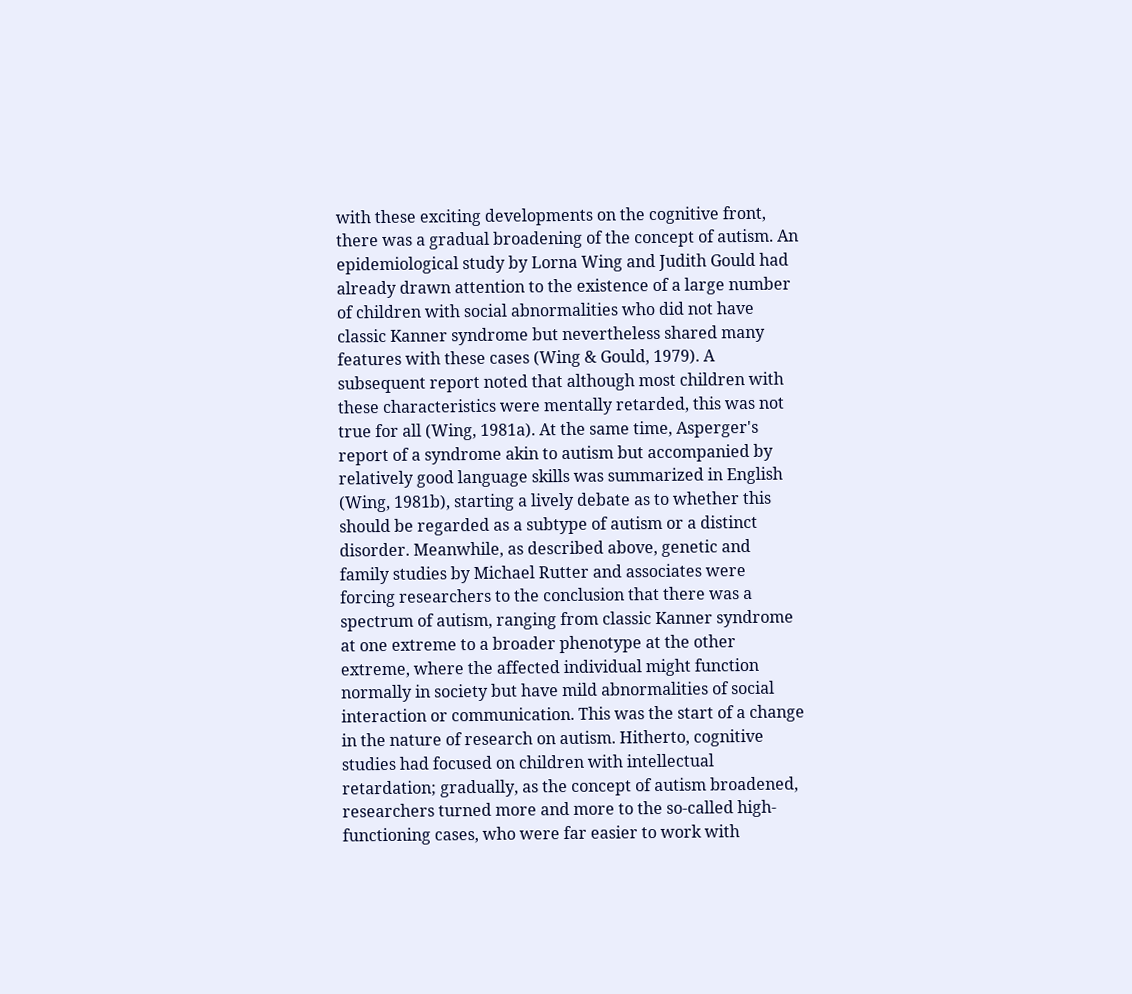with these exciting developments on the cognitive front, there was a gradual broadening of the concept of autism. An epidemiological study by Lorna Wing and Judith Gould had already drawn attention to the existence of a large number of children with social abnormalities who did not have classic Kanner syndrome but nevertheless shared many features with these cases (Wing & Gould, 1979). A subsequent report noted that although most children with these characteristics were mentally retarded, this was not true for all (Wing, 1981a). At the same time, Asperger's report of a syndrome akin to autism but accompanied by relatively good language skills was summarized in English (Wing, 1981b), starting a lively debate as to whether this should be regarded as a subtype of autism or a distinct disorder. Meanwhile, as described above, genetic and family studies by Michael Rutter and associates were forcing researchers to the conclusion that there was a spectrum of autism, ranging from classic Kanner syndrome at one extreme to a broader phenotype at the other extreme, where the affected individual might function normally in society but have mild abnormalities of social interaction or communication. This was the start of a change in the nature of research on autism. Hitherto, cognitive studies had focused on children with intellectual retardation; gradually, as the concept of autism broadened, researchers turned more and more to the so-called high-functioning cases, who were far easier to work with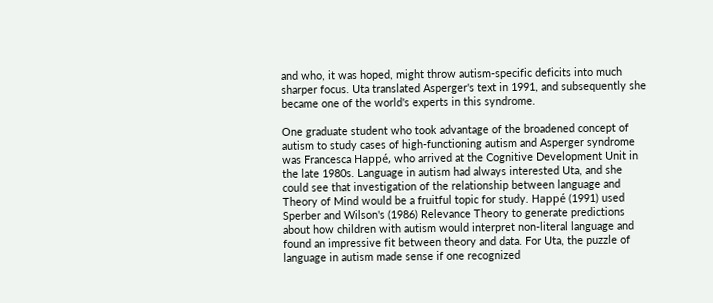and who, it was hoped, might throw autism-specific deficits into much sharper focus. Uta translated Asperger's text in 1991, and subsequently she became one of the world's experts in this syndrome.

One graduate student who took advantage of the broadened concept of autism to study cases of high-functioning autism and Asperger syndrome was Francesca Happé, who arrived at the Cognitive Development Unit in the late 1980s. Language in autism had always interested Uta, and she could see that investigation of the relationship between language and Theory of Mind would be a fruitful topic for study. Happé (1991) used Sperber and Wilson's (1986) Relevance Theory to generate predictions about how children with autism would interpret non-literal language and found an impressive fit between theory and data. For Uta, the puzzle of language in autism made sense if one recognized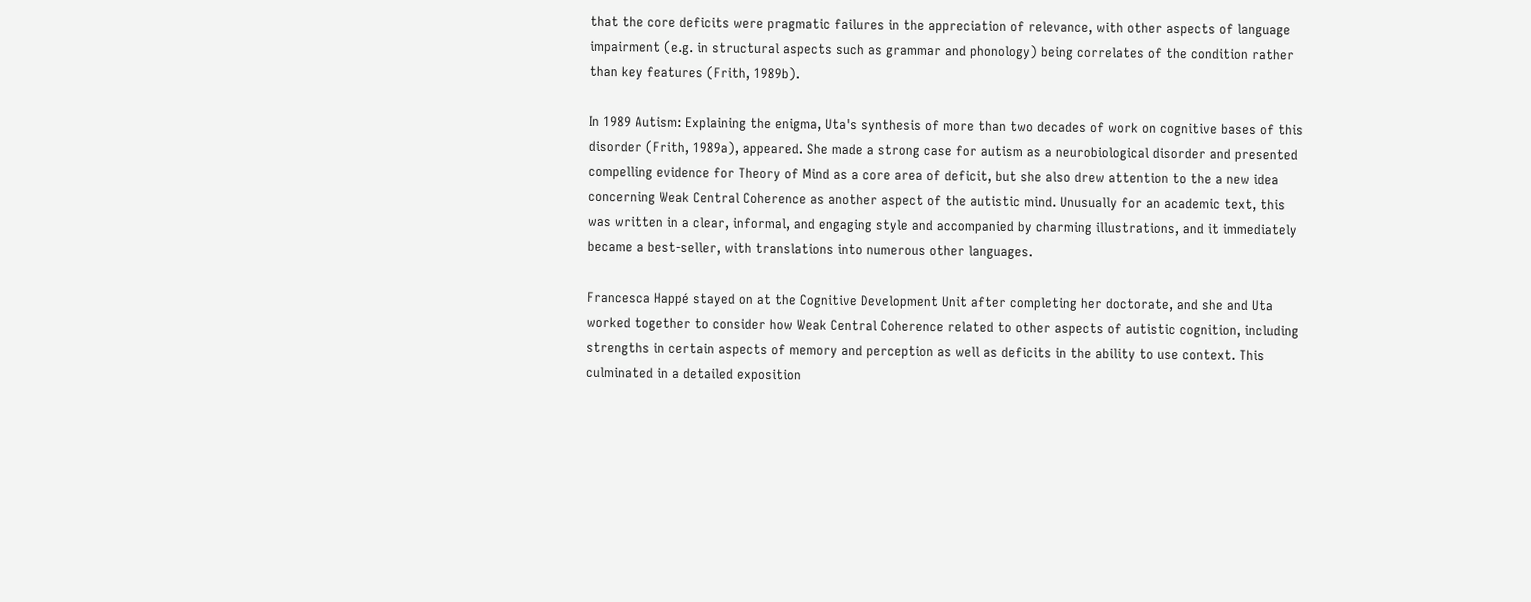that the core deficits were pragmatic failures in the appreciation of relevance, with other aspects of language impairment (e.g. in structural aspects such as grammar and phonology) being correlates of the condition rather than key features (Frith, 1989b).

In 1989 Autism: Explaining the enigma, Uta's synthesis of more than two decades of work on cognitive bases of this disorder (Frith, 1989a), appeared. She made a strong case for autism as a neurobiological disorder and presented compelling evidence for Theory of Mind as a core area of deficit, but she also drew attention to the a new idea concerning Weak Central Coherence as another aspect of the autistic mind. Unusually for an academic text, this was written in a clear, informal, and engaging style and accompanied by charming illustrations, and it immediately became a best-seller, with translations into numerous other languages.

Francesca Happé stayed on at the Cognitive Development Unit after completing her doctorate, and she and Uta worked together to consider how Weak Central Coherence related to other aspects of autistic cognition, including strengths in certain aspects of memory and perception as well as deficits in the ability to use context. This culminated in a detailed exposition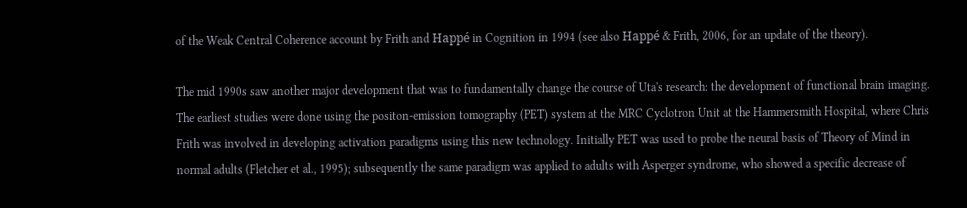of the Weak Central Coherence account by Frith and Happé in Cognition in 1994 (see also Happé & Frith, 2006, for an update of the theory).

The mid 1990s saw another major development that was to fundamentally change the course of Uta's research: the development of functional brain imaging. The earliest studies were done using the positon-emission tomography (PET) system at the MRC Cyclotron Unit at the Hammersmith Hospital, where Chris Frith was involved in developing activation paradigms using this new technology. Initially PET was used to probe the neural basis of Theory of Mind in normal adults (Fletcher et al., 1995); subsequently the same paradigm was applied to adults with Asperger syndrome, who showed a specific decrease of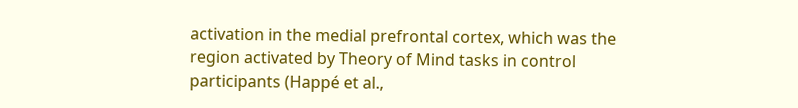activation in the medial prefrontal cortex, which was the region activated by Theory of Mind tasks in control participants (Happé et al.,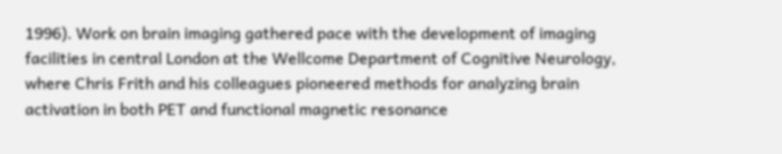1996). Work on brain imaging gathered pace with the development of imaging facilities in central London at the Wellcome Department of Cognitive Neurology, where Chris Frith and his colleagues pioneered methods for analyzing brain activation in both PET and functional magnetic resonance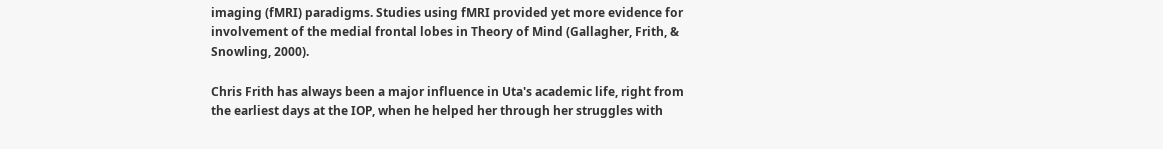imaging (fMRI) paradigms. Studies using fMRI provided yet more evidence for involvement of the medial frontal lobes in Theory of Mind (Gallagher, Frith, & Snowling, 2000).

Chris Frith has always been a major influence in Uta's academic life, right from the earliest days at the IOP, when he helped her through her struggles with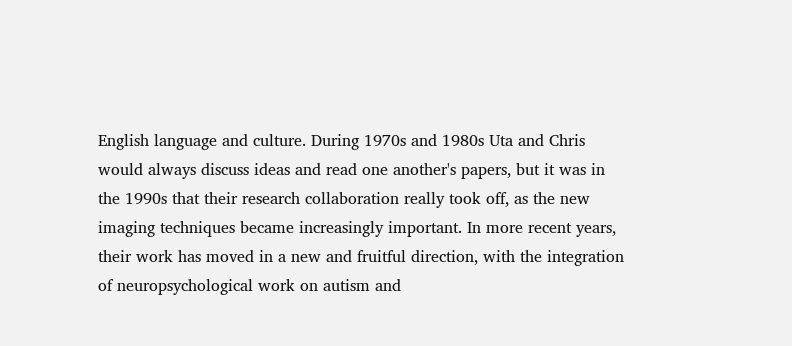English language and culture. During 1970s and 1980s Uta and Chris would always discuss ideas and read one another's papers, but it was in the 1990s that their research collaboration really took off, as the new imaging techniques became increasingly important. In more recent years, their work has moved in a new and fruitful direction, with the integration of neuropsychological work on autism and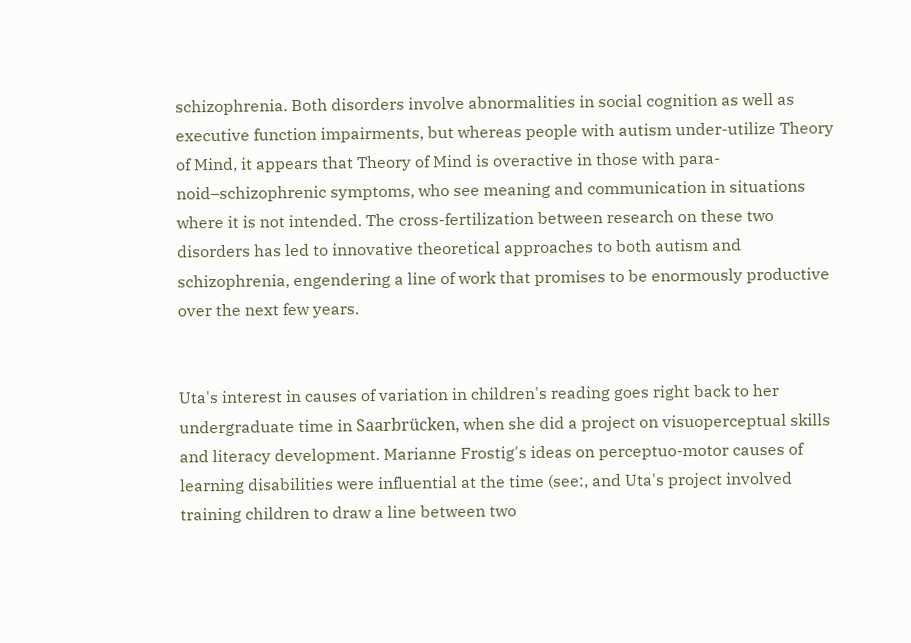schizophrenia. Both disorders involve abnormalities in social cognition as well as executive function impairments, but whereas people with autism under-utilize Theory of Mind, it appears that Theory of Mind is overactive in those with para-noid–schizophrenic symptoms, who see meaning and communication in situations where it is not intended. The cross-fertilization between research on these two disorders has led to innovative theoretical approaches to both autism and schizophrenia, engendering a line of work that promises to be enormously productive over the next few years.


Uta's interest in causes of variation in children's reading goes right back to her undergraduate time in Saarbrücken, when she did a project on visuoperceptual skills and literacy development. Marianne Frostig's ideas on perceptuo-motor causes of learning disabilities were influential at the time (see:, and Uta's project involved training children to draw a line between two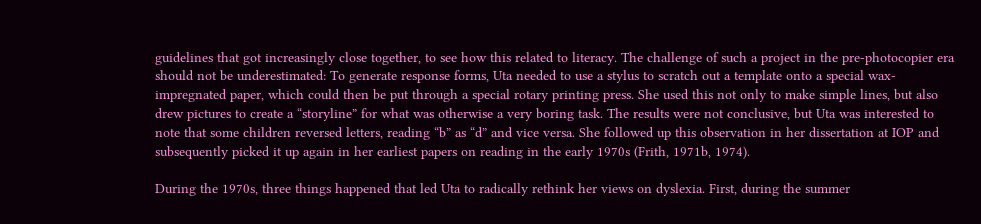guidelines that got increasingly close together, to see how this related to literacy. The challenge of such a project in the pre-photocopier era should not be underestimated: To generate response forms, Uta needed to use a stylus to scratch out a template onto a special wax-impregnated paper, which could then be put through a special rotary printing press. She used this not only to make simple lines, but also drew pictures to create a “storyline” for what was otherwise a very boring task. The results were not conclusive, but Uta was interested to note that some children reversed letters, reading “b” as “d” and vice versa. She followed up this observation in her dissertation at IOP and subsequently picked it up again in her earliest papers on reading in the early 1970s (Frith, 1971b, 1974).

During the 1970s, three things happened that led Uta to radically rethink her views on dyslexia. First, during the summer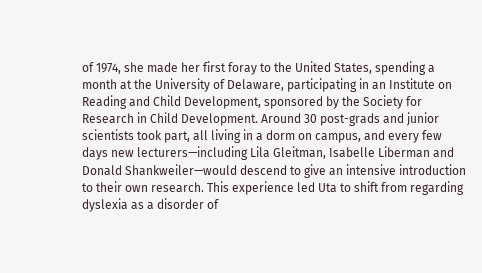of 1974, she made her first foray to the United States, spending a month at the University of Delaware, participating in an Institute on Reading and Child Development, sponsored by the Society for Research in Child Development. Around 30 post-grads and junior scientists took part, all living in a dorm on campus, and every few days new lecturers—including Lila Gleitman, Isabelle Liberman and Donald Shankweiler—would descend to give an intensive introduction to their own research. This experience led Uta to shift from regarding dyslexia as a disorder of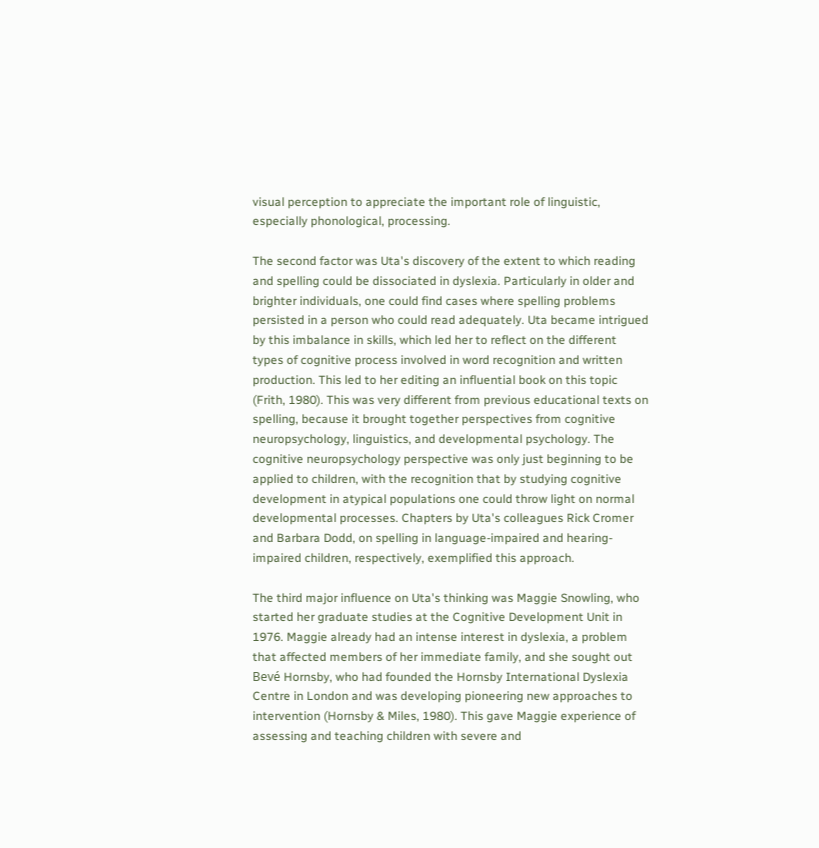visual perception to appreciate the important role of linguistic, especially phonological, processing.

The second factor was Uta's discovery of the extent to which reading and spelling could be dissociated in dyslexia. Particularly in older and brighter individuals, one could find cases where spelling problems persisted in a person who could read adequately. Uta became intrigued by this imbalance in skills, which led her to reflect on the different types of cognitive process involved in word recognition and written production. This led to her editing an influential book on this topic (Frith, 1980). This was very different from previous educational texts on spelling, because it brought together perspectives from cognitive neuropsychology, linguistics, and developmental psychology. The cognitive neuropsychology perspective was only just beginning to be applied to children, with the recognition that by studying cognitive development in atypical populations one could throw light on normal developmental processes. Chapters by Uta's colleagues Rick Cromer and Barbara Dodd, on spelling in language-impaired and hearing-impaired children, respectively, exemplified this approach.

The third major influence on Uta's thinking was Maggie Snowling, who started her graduate studies at the Cognitive Development Unit in 1976. Maggie already had an intense interest in dyslexia, a problem that affected members of her immediate family, and she sought out Bevé Hornsby, who had founded the Hornsby International Dyslexia Centre in London and was developing pioneering new approaches to intervention (Hornsby & Miles, 1980). This gave Maggie experience of assessing and teaching children with severe and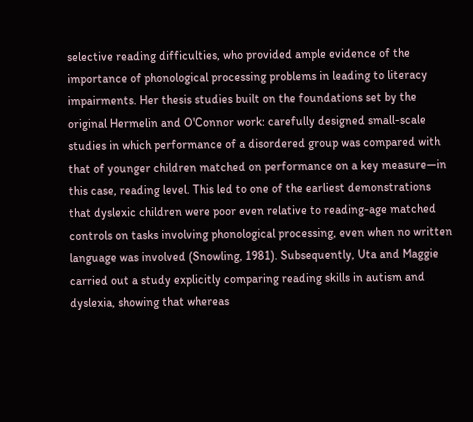selective reading difficulties, who provided ample evidence of the importance of phonological processing problems in leading to literacy impairments. Her thesis studies built on the foundations set by the original Hermelin and O'Connor work: carefully designed small-scale studies in which performance of a disordered group was compared with that of younger children matched on performance on a key measure—in this case, reading level. This led to one of the earliest demonstrations that dyslexic children were poor even relative to reading-age matched controls on tasks involving phonological processing, even when no written language was involved (Snowling, 1981). Subsequently, Uta and Maggie carried out a study explicitly comparing reading skills in autism and dyslexia, showing that whereas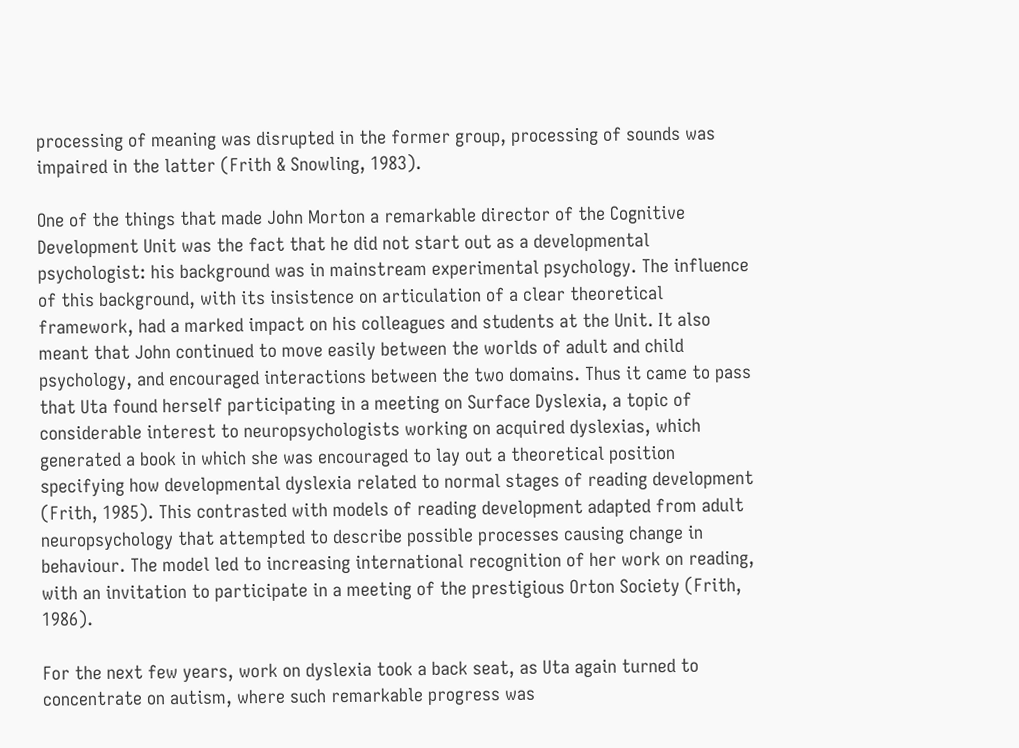processing of meaning was disrupted in the former group, processing of sounds was impaired in the latter (Frith & Snowling, 1983).

One of the things that made John Morton a remarkable director of the Cognitive Development Unit was the fact that he did not start out as a developmental psychologist: his background was in mainstream experimental psychology. The influence of this background, with its insistence on articulation of a clear theoretical framework, had a marked impact on his colleagues and students at the Unit. It also meant that John continued to move easily between the worlds of adult and child psychology, and encouraged interactions between the two domains. Thus it came to pass that Uta found herself participating in a meeting on Surface Dyslexia, a topic of considerable interest to neuropsychologists working on acquired dyslexias, which generated a book in which she was encouraged to lay out a theoretical position specifying how developmental dyslexia related to normal stages of reading development (Frith, 1985). This contrasted with models of reading development adapted from adult neuropsychology that attempted to describe possible processes causing change in behaviour. The model led to increasing international recognition of her work on reading, with an invitation to participate in a meeting of the prestigious Orton Society (Frith, 1986).

For the next few years, work on dyslexia took a back seat, as Uta again turned to concentrate on autism, where such remarkable progress was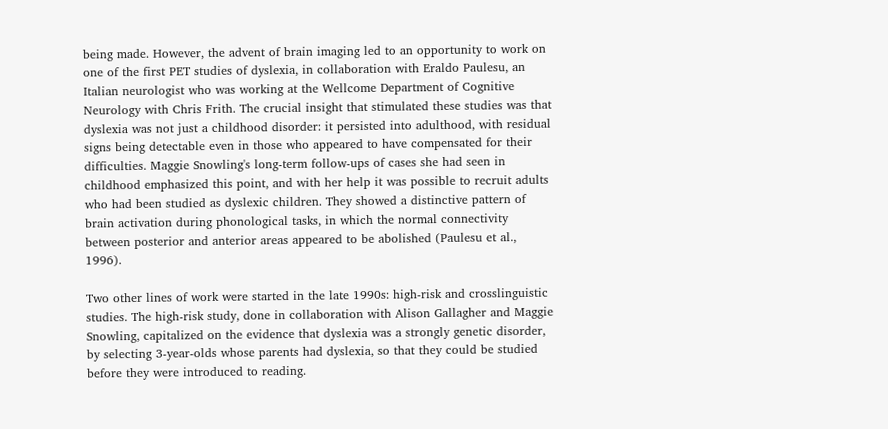being made. However, the advent of brain imaging led to an opportunity to work on one of the first PET studies of dyslexia, in collaboration with Eraldo Paulesu, an Italian neurologist who was working at the Wellcome Department of Cognitive Neurology with Chris Frith. The crucial insight that stimulated these studies was that dyslexia was not just a childhood disorder: it persisted into adulthood, with residual signs being detectable even in those who appeared to have compensated for their difficulties. Maggie Snowling's long-term follow-ups of cases she had seen in childhood emphasized this point, and with her help it was possible to recruit adults who had been studied as dyslexic children. They showed a distinctive pattern of brain activation during phonological tasks, in which the normal connectivity between posterior and anterior areas appeared to be abolished (Paulesu et al., 1996).

Two other lines of work were started in the late 1990s: high-risk and crosslinguistic studies. The high-risk study, done in collaboration with Alison Gallagher and Maggie Snowling, capitalized on the evidence that dyslexia was a strongly genetic disorder, by selecting 3-year-olds whose parents had dyslexia, so that they could be studied before they were introduced to reading.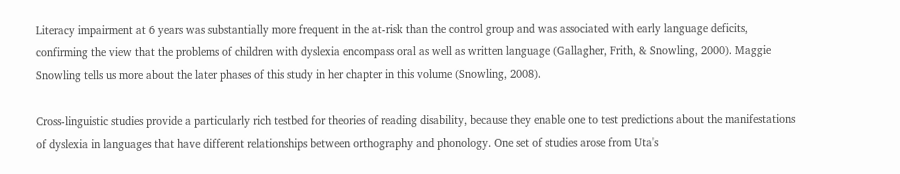Literacy impairment at 6 years was substantially more frequent in the at-risk than the control group and was associated with early language deficits, confirming the view that the problems of children with dyslexia encompass oral as well as written language (Gallagher, Frith, & Snowling, 2000). Maggie Snowling tells us more about the later phases of this study in her chapter in this volume (Snowling, 2008).

Cross-linguistic studies provide a particularly rich testbed for theories of reading disability, because they enable one to test predictions about the manifestations of dyslexia in languages that have different relationships between orthography and phonology. One set of studies arose from Uta's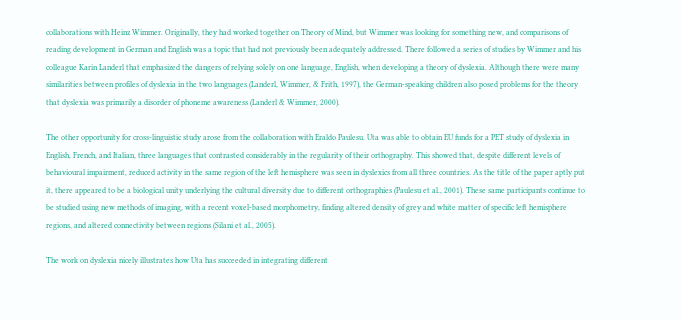collaborations with Heinz Wimmer. Originally, they had worked together on Theory of Mind, but Wimmer was looking for something new, and comparisons of reading development in German and English was a topic that had not previously been adequately addressed. There followed a series of studies by Wimmer and his colleague Karin Landerl that emphasized the dangers of relying solely on one language, English, when developing a theory of dyslexia. Although there were many similarities between profiles of dyslexia in the two languages (Landerl, Wimmer, & Frith, 1997), the German-speaking children also posed problems for the theory that dyslexia was primarily a disorder of phoneme awareness (Landerl & Wimmer, 2000).

The other opportunity for cross-linguistic study arose from the collaboration with Eraldo Paulesu. Uta was able to obtain EU funds for a PET study of dyslexia in English, French, and Italian, three languages that contrasted considerably in the regularity of their orthography. This showed that, despite different levels of behavioural impairment, reduced activity in the same region of the left hemisphere was seen in dyslexics from all three countries. As the title of the paper aptly put it, there appeared to be a biological unity underlying the cultural diversity due to different orthographies (Paulesu et al., 2001). These same participants continue to be studied using new methods of imaging, with a recent voxel-based morphometry, finding altered density of grey and white matter of specific left hemisphere regions, and altered connectivity between regions (Silani et al., 2005).

The work on dyslexia nicely illustrates how Uta has succeeded in integrating different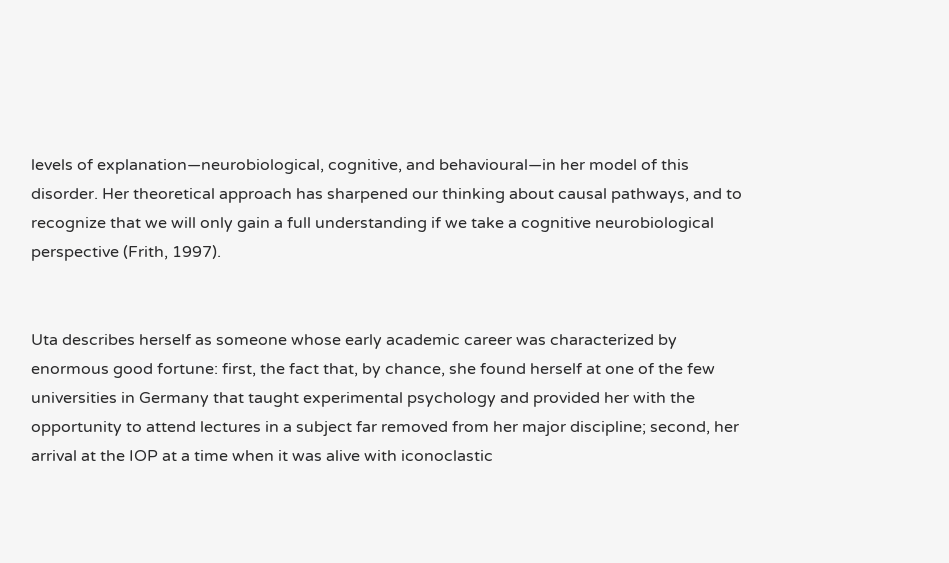levels of explanation—neurobiological, cognitive, and behavioural—in her model of this disorder. Her theoretical approach has sharpened our thinking about causal pathways, and to recognize that we will only gain a full understanding if we take a cognitive neurobiological perspective (Frith, 1997).


Uta describes herself as someone whose early academic career was characterized by enormous good fortune: first, the fact that, by chance, she found herself at one of the few universities in Germany that taught experimental psychology and provided her with the opportunity to attend lectures in a subject far removed from her major discipline; second, her arrival at the IOP at a time when it was alive with iconoclastic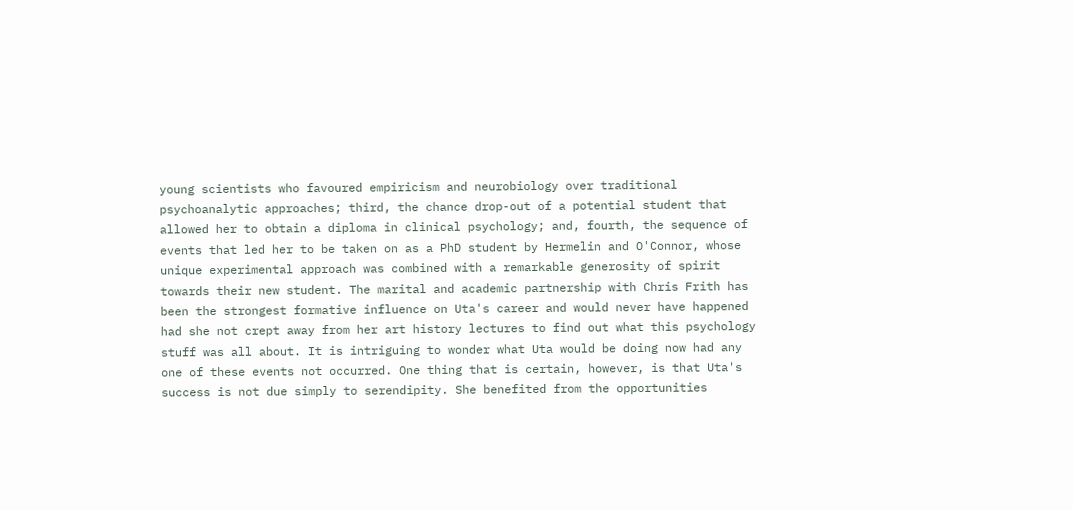young scientists who favoured empiricism and neurobiology over traditional psychoanalytic approaches; third, the chance drop-out of a potential student that allowed her to obtain a diploma in clinical psychology; and, fourth, the sequence of events that led her to be taken on as a PhD student by Hermelin and O'Connor, whose unique experimental approach was combined with a remarkable generosity of spirit towards their new student. The marital and academic partnership with Chris Frith has been the strongest formative influence on Uta's career and would never have happened had she not crept away from her art history lectures to find out what this psychology stuff was all about. It is intriguing to wonder what Uta would be doing now had any one of these events not occurred. One thing that is certain, however, is that Uta's success is not due simply to serendipity. She benefited from the opportunities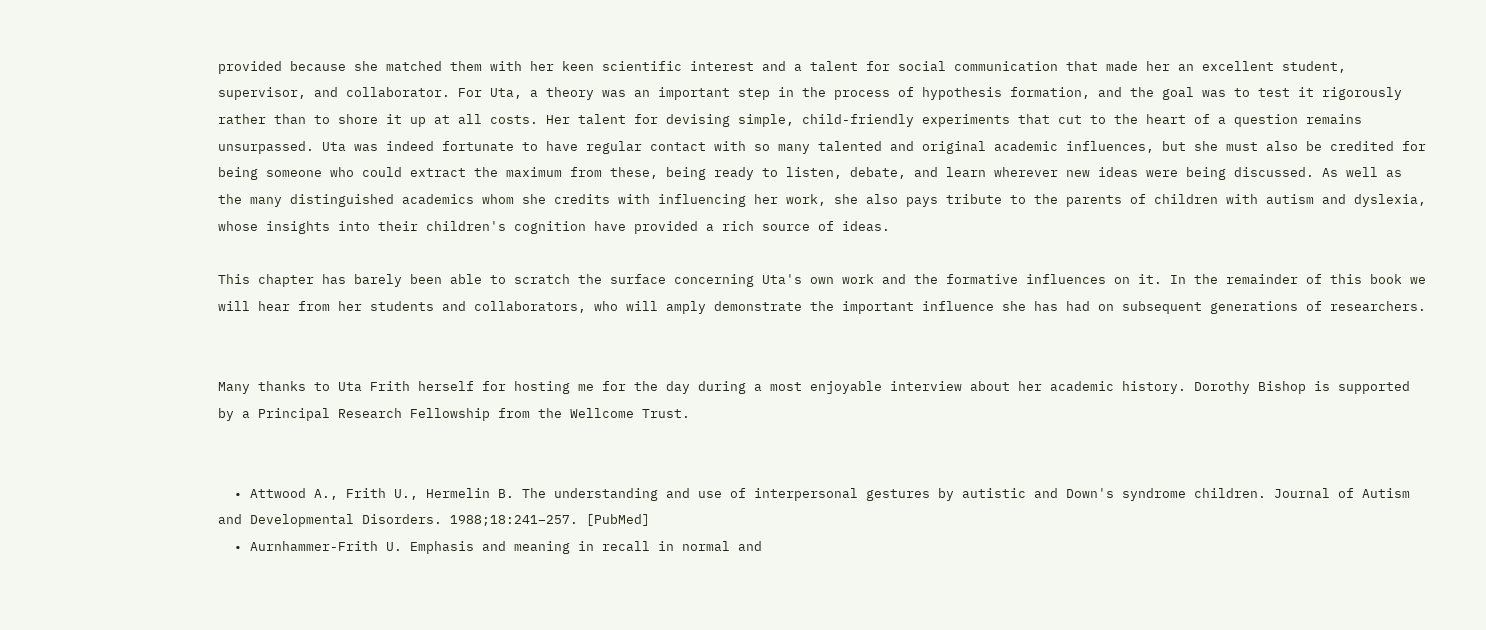provided because she matched them with her keen scientific interest and a talent for social communication that made her an excellent student, supervisor, and collaborator. For Uta, a theory was an important step in the process of hypothesis formation, and the goal was to test it rigorously rather than to shore it up at all costs. Her talent for devising simple, child-friendly experiments that cut to the heart of a question remains unsurpassed. Uta was indeed fortunate to have regular contact with so many talented and original academic influences, but she must also be credited for being someone who could extract the maximum from these, being ready to listen, debate, and learn wherever new ideas were being discussed. As well as the many distinguished academics whom she credits with influencing her work, she also pays tribute to the parents of children with autism and dyslexia, whose insights into their children's cognition have provided a rich source of ideas.

This chapter has barely been able to scratch the surface concerning Uta's own work and the formative influences on it. In the remainder of this book we will hear from her students and collaborators, who will amply demonstrate the important influence she has had on subsequent generations of researchers.


Many thanks to Uta Frith herself for hosting me for the day during a most enjoyable interview about her academic history. Dorothy Bishop is supported by a Principal Research Fellowship from the Wellcome Trust.


  • Attwood A., Frith U., Hermelin B. The understanding and use of interpersonal gestures by autistic and Down's syndrome children. Journal of Autism and Developmental Disorders. 1988;18:241–257. [PubMed]
  • Aurnhammer-Frith U. Emphasis and meaning in recall in normal and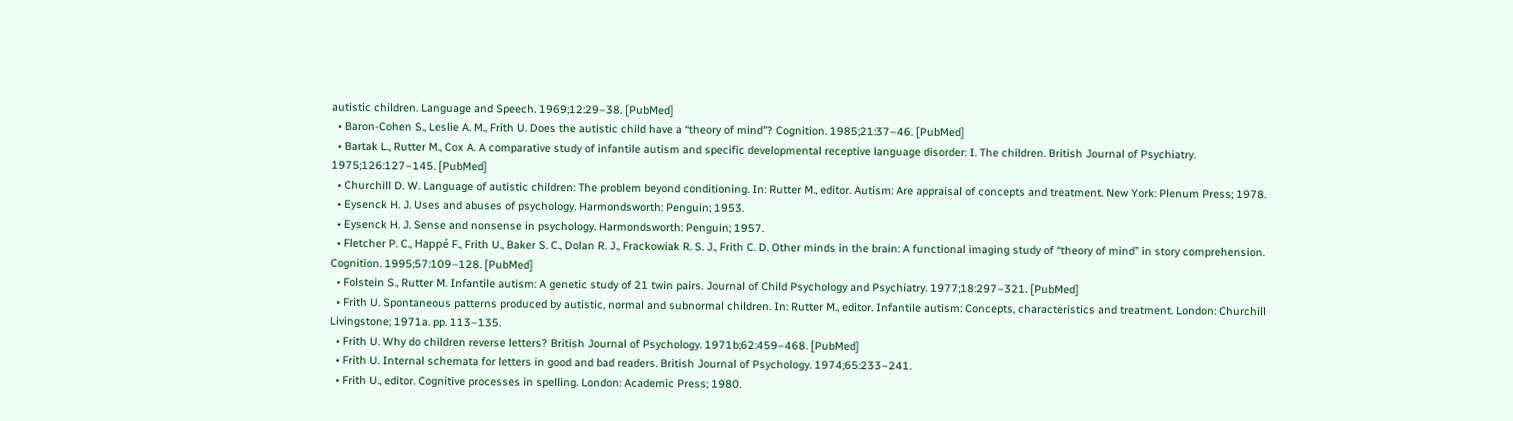autistic children. Language and Speech. 1969;12:29–38. [PubMed]
  • Baron-Cohen S., Leslie A. M., Frith U. Does the autistic child have a “theory of mind”? Cognition. 1985;21:37–46. [PubMed]
  • Bartak L., Rutter M., Cox A. A comparative study of infantile autism and specific developmental receptive language disorder: I. The children. British Journal of Psychiatry. 1975;126:127–145. [PubMed]
  • Churchill D. W. Language of autistic children: The problem beyond conditioning. In: Rutter M., editor. Autism: Are appraisal of concepts and treatment. New York: Plenum Press; 1978.
  • Eysenck H. J. Uses and abuses of psychology. Harmondsworth: Penguin; 1953.
  • Eysenck H. J. Sense and nonsense in psychology. Harmondsworth: Penguin; 1957.
  • Fletcher P. C., Happé F., Frith U., Baker S. C., Dolan R. J., Frackowiak R. S. J., Frith C. D. Other minds in the brain: A functional imaging study of “theory of mind” in story comprehension. Cognition. 1995;57:109–128. [PubMed]
  • Folstein S., Rutter M. Infantile autism: A genetic study of 21 twin pairs. Journal of Child Psychology and Psychiatry. 1977;18:297–321. [PubMed]
  • Frith U. Spontaneous patterns produced by autistic, normal and subnormal children. In: Rutter M., editor. Infantile autism: Concepts, characteristics and treatment. London: Churchill Livingstone; 1971a. pp. 113–135.
  • Frith U. Why do children reverse letters? British Journal of Psychology. 1971b;62:459–468. [PubMed]
  • Frith U. Internal schemata for letters in good and bad readers. British Journal of Psychology. 1974;65:233–241.
  • Frith U., editor. Cognitive processes in spelling. London: Academic Press; 1980.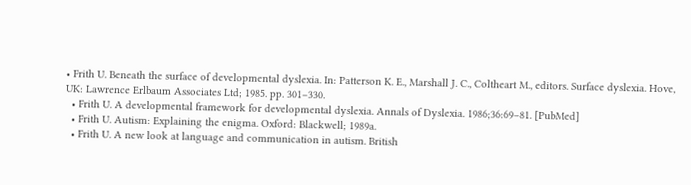• Frith U. Beneath the surface of developmental dyslexia. In: Patterson K. E., Marshall J. C., Coltheart M., editors. Surface dyslexia. Hove, UK: Lawrence Erlbaum Associates Ltd; 1985. pp. 301–330.
  • Frith U. A developmental framework for developmental dyslexia. Annals of Dyslexia. 1986;36:69–81. [PubMed]
  • Frith U. Autism: Explaining the enigma. Oxford: Blackwell; 1989a.
  • Frith U. A new look at language and communication in autism. British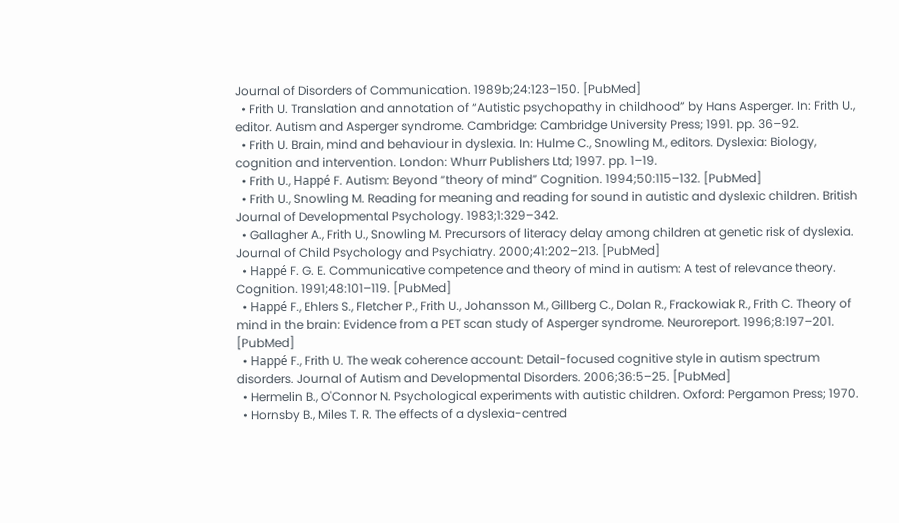Journal of Disorders of Communication. 1989b;24:123–150. [PubMed]
  • Frith U. Translation and annotation of “Autistic psychopathy in childhood” by Hans Asperger. In: Frith U., editor. Autism and Asperger syndrome. Cambridge: Cambridge University Press; 1991. pp. 36–92.
  • Frith U. Brain, mind and behaviour in dyslexia. In: Hulme C., Snowling M., editors. Dyslexia: Biology, cognition and intervention. London: Whurr Publishers Ltd; 1997. pp. 1–19.
  • Frith U., Happé F. Autism: Beyond “theory of mind” Cognition. 1994;50:115–132. [PubMed]
  • Frith U., Snowling M. Reading for meaning and reading for sound in autistic and dyslexic children. British Journal of Developmental Psychology. 1983;1:329–342.
  • Gallagher A., Frith U., Snowling M. Precursors of literacy delay among children at genetic risk of dyslexia. Journal of Child Psychology and Psychiatry. 2000;41:202–213. [PubMed]
  • Happé F. G. E. Communicative competence and theory of mind in autism: A test of relevance theory. Cognition. 1991;48:101–119. [PubMed]
  • Happé F., Ehlers S., Fletcher P., Frith U., Johansson M., Gillberg C., Dolan R., Frackowiak R., Frith C. Theory of mind in the brain: Evidence from a PET scan study of Asperger syndrome. Neuroreport. 1996;8:197–201. [PubMed]
  • Happé F., Frith U. The weak coherence account: Detail-focused cognitive style in autism spectrum disorders. Journal of Autism and Developmental Disorders. 2006;36:5–25. [PubMed]
  • Hermelin B., O'Connor N. Psychological experiments with autistic children. Oxford: Pergamon Press; 1970.
  • Hornsby B., Miles T. R. The effects of a dyslexia-centred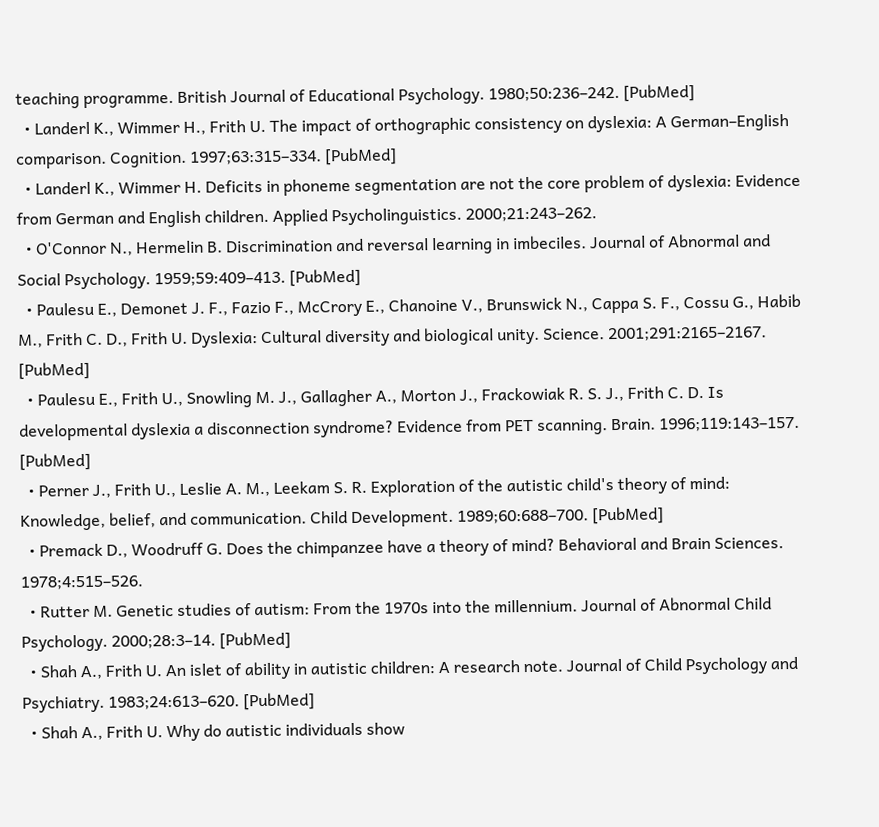teaching programme. British Journal of Educational Psychology. 1980;50:236–242. [PubMed]
  • Landerl K., Wimmer H., Frith U. The impact of orthographic consistency on dyslexia: A German–English comparison. Cognition. 1997;63:315–334. [PubMed]
  • Landerl K., Wimmer H. Deficits in phoneme segmentation are not the core problem of dyslexia: Evidence from German and English children. Applied Psycholinguistics. 2000;21:243–262.
  • O'Connor N., Hermelin B. Discrimination and reversal learning in imbeciles. Journal of Abnormal and Social Psychology. 1959;59:409–413. [PubMed]
  • Paulesu E., Demonet J. F., Fazio F., McCrory E., Chanoine V., Brunswick N., Cappa S. F., Cossu G., Habib M., Frith C. D., Frith U. Dyslexia: Cultural diversity and biological unity. Science. 2001;291:2165–2167. [PubMed]
  • Paulesu E., Frith U., Snowling M. J., Gallagher A., Morton J., Frackowiak R. S. J., Frith C. D. Is developmental dyslexia a disconnection syndrome? Evidence from PET scanning. Brain. 1996;119:143–157. [PubMed]
  • Perner J., Frith U., Leslie A. M., Leekam S. R. Exploration of the autistic child's theory of mind: Knowledge, belief, and communication. Child Development. 1989;60:688–700. [PubMed]
  • Premack D., Woodruff G. Does the chimpanzee have a theory of mind? Behavioral and Brain Sciences. 1978;4:515–526.
  • Rutter M. Genetic studies of autism: From the 1970s into the millennium. Journal of Abnormal Child Psychology. 2000;28:3–14. [PubMed]
  • Shah A., Frith U. An islet of ability in autistic children: A research note. Journal of Child Psychology and Psychiatry. 1983;24:613–620. [PubMed]
  • Shah A., Frith U. Why do autistic individuals show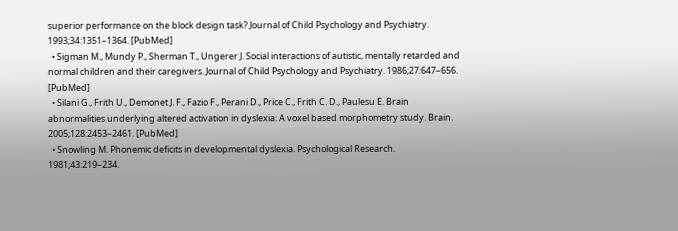superior performance on the block design task? Journal of Child Psychology and Psychiatry. 1993;34:1351–1364. [PubMed]
  • Sigman M., Mundy P., Sherman T., Ungerer J. Social interactions of autistic, mentally retarded and normal children and their caregivers. Journal of Child Psychology and Psychiatry. 1986;27:647–656. [PubMed]
  • Silani G., Frith U., Demonet J. F., Fazio F., Perani D., Price C., Frith C. D., Paulesu E. Brain abnormalities underlying altered activation in dyslexia: A voxel based morphometry study. Brain. 2005;128:2453–2461. [PubMed]
  • Snowling M. Phonemic deficits in developmental dyslexia. Psychological Research. 1981;43:219–234.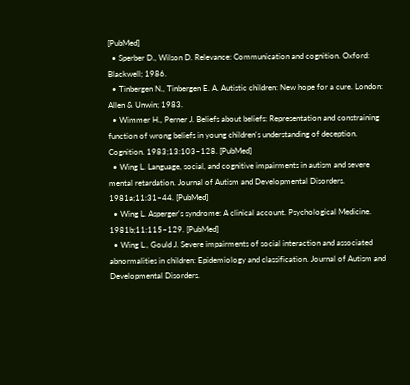[PubMed]
  • Sperber D., Wilson D. Relevance: Communication and cognition. Oxford: Blackwell; 1986.
  • Tinbergen N., Tinbergen E. A. Autistic children: New hope for a cure. London: Allen & Unwin; 1983.
  • Wimmer H., Perner J. Beliefs about beliefs: Representation and constraining function of wrong beliefs in young children's understanding of deception. Cognition. 1983;13:103–128. [PubMed]
  • Wing L. Language, social, and cognitive impairments in autism and severe mental retardation. Journal of Autism and Developmental Disorders. 1981a;11:31–44. [PubMed]
  • Wing L. Asperger's syndrome: A clinical account. Psychological Medicine. 1981b;11:115–129. [PubMed]
  • Wing L., Gould J. Severe impairments of social interaction and associated abnormalities in children: Epidemiology and classification. Journal of Autism and Developmental Disorders.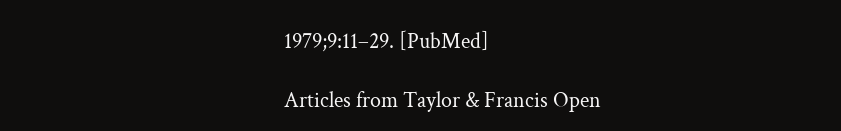1979;9:11–29. [PubMed]

Articles from Taylor & Francis Open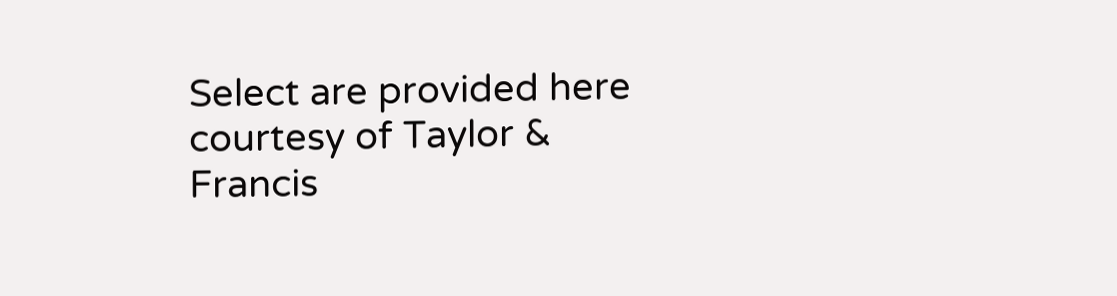Select are provided here courtesy of Taylor & Francis